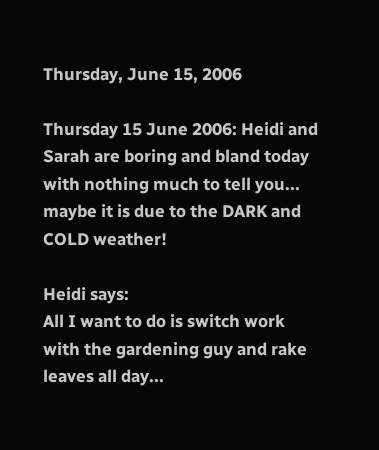Thursday, June 15, 2006

Thursday 15 June 2006: Heidi and Sarah are boring and bland today with nothing much to tell you... maybe it is due to the DARK and COLD weather!

Heidi says:
All I want to do is switch work with the gardening guy and rake leaves all day...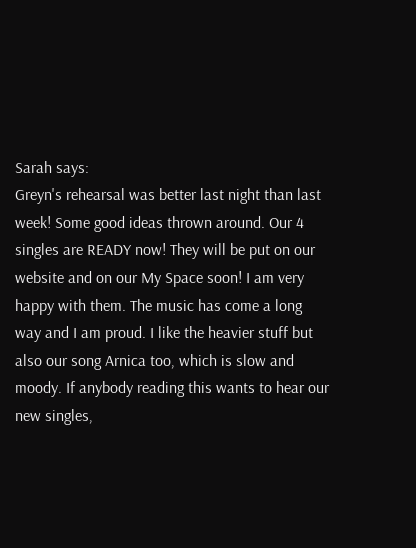Sarah says:
Greyn's rehearsal was better last night than last week! Some good ideas thrown around. Our 4 singles are READY now! They will be put on our website and on our My Space soon! I am very happy with them. The music has come a long way and I am proud. I like the heavier stuff but also our song Arnica too, which is slow and moody. If anybody reading this wants to hear our new singles,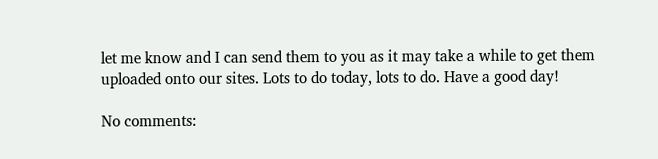let me know and I can send them to you as it may take a while to get them uploaded onto our sites. Lots to do today, lots to do. Have a good day!

No comments: